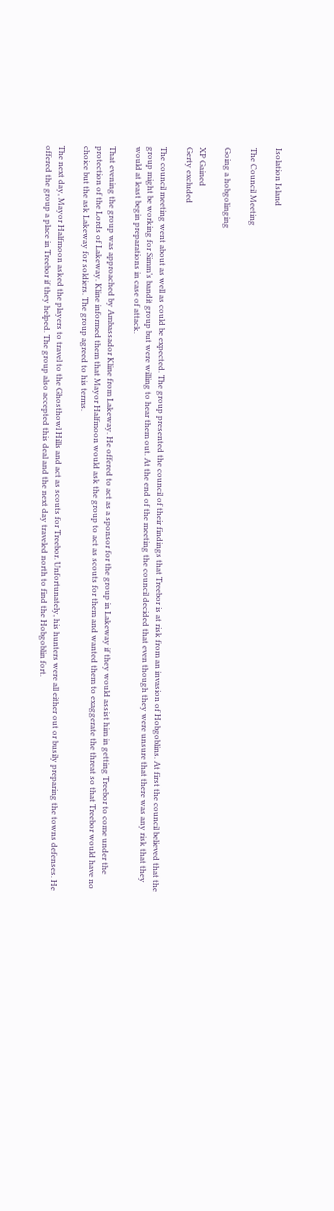Isolation Island

The Council Meeting

Going a hobgolinging

XP Gained
Gerty excluded

The council meeting went about as well as could be expected. The group presented the council of their findings that Treebor is at risk from an invasion of Hobgoblins. At first the council believed that the group might be working for Simm’s bandit group but were willing to hear them out. At the end of the meeting the council decided that even though they were unsure that there was any risk that they would at least begin preparations in case of attack.

That evening the group was approached by Ambassador Kline from Lakeway. He offered to act as a sponsor for the group in Lakeway if they would assist him in getting Treebor to come under the protection of the Lords of Lakeway. Kline informed them that Mayor Halfmoon would ask the group to act as scouts for them and wanted them to exaggerate the threat so that Treebor would have no choice but the ask Lakeway for soldiers. The group agreed to his terms.

The next day, Mayor Halfmoon asked the players to travel to the Ghosthowl Hills and act as scouts for Treebor. Unfortunately, his hunters were all either out or busily preparing the towns defenses. He offered the group a place in Treebor if they helped. The group also accepted this deal and the next day traveled north to find the Hobgoblin fort.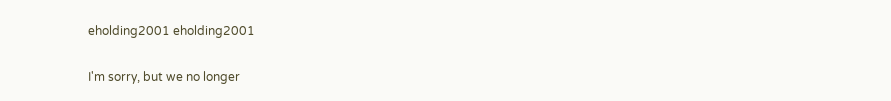eholding2001 eholding2001

I'm sorry, but we no longer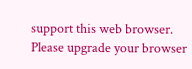support this web browser. Please upgrade your browser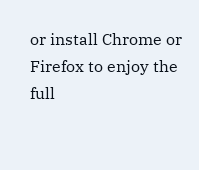or install Chrome or Firefox to enjoy the full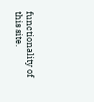functionality of this site.